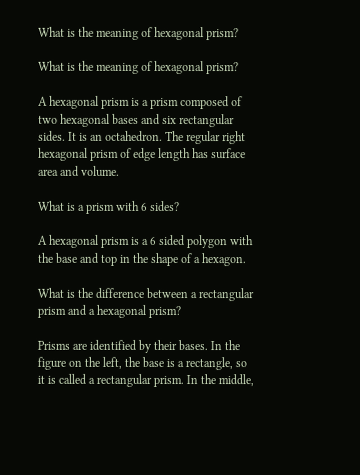What is the meaning of hexagonal prism?

What is the meaning of hexagonal prism?

A hexagonal prism is a prism composed of two hexagonal bases and six rectangular sides. It is an octahedron. The regular right hexagonal prism of edge length has surface area and volume.

What is a prism with 6 sides?

A hexagonal prism is a 6 sided polygon with the base and top in the shape of a hexagon.

What is the difference between a rectangular prism and a hexagonal prism?

Prisms are identified by their bases. In the figure on the left, the base is a rectangle, so it is called a rectangular prism. In the middle,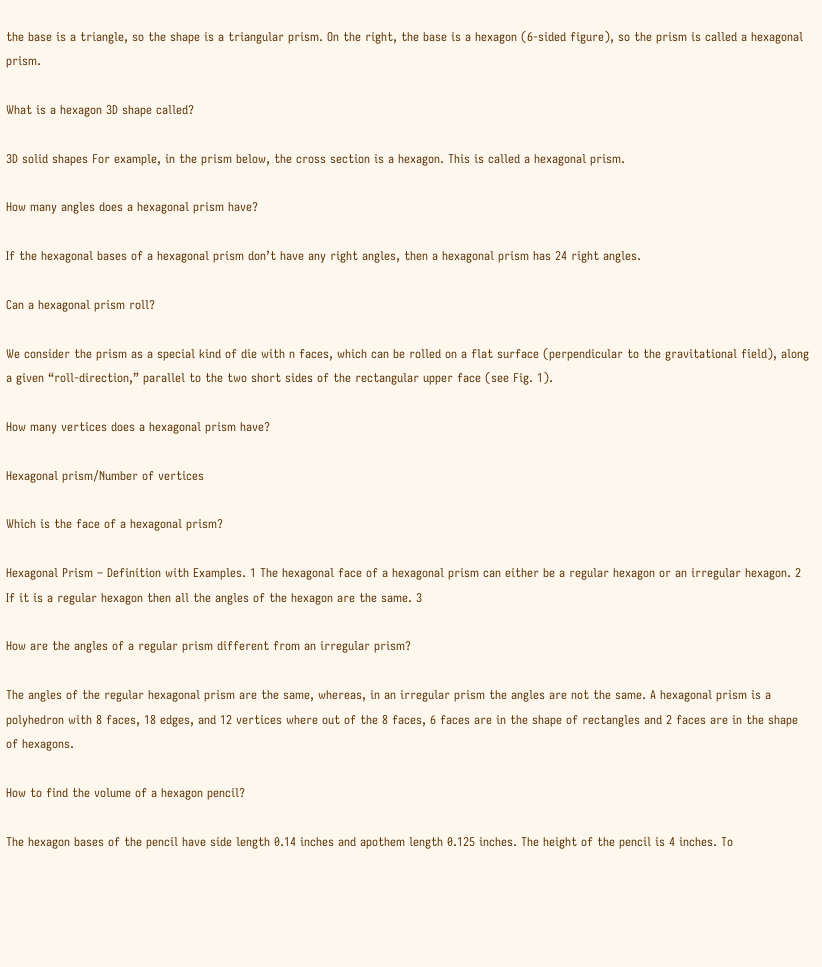the base is a triangle, so the shape is a triangular prism. On the right, the base is a hexagon (6-sided figure), so the prism is called a hexagonal prism.

What is a hexagon 3D shape called?

3D solid shapes For example, in the prism below, the cross section is a hexagon. This is called a hexagonal prism.

How many angles does a hexagonal prism have?

If the hexagonal bases of a hexagonal prism don’t have any right angles, then a hexagonal prism has 24 right angles.

Can a hexagonal prism roll?

We consider the prism as a special kind of die with n faces, which can be rolled on a flat surface (perpendicular to the gravitational field), along a given “roll-direction,” parallel to the two short sides of the rectangular upper face (see Fig. 1).

How many vertices does a hexagonal prism have?

Hexagonal prism/Number of vertices

Which is the face of a hexagonal prism?

Hexagonal Prism – Definition with Examples. 1 The hexagonal face of a hexagonal prism can either be a regular hexagon or an irregular hexagon. 2 If it is a regular hexagon then all the angles of the hexagon are the same. 3

How are the angles of a regular prism different from an irregular prism?

The angles of the regular hexagonal prism are the same, whereas, in an irregular prism the angles are not the same. A hexagonal prism is a polyhedron with 8 faces, 18 edges, and 12 vertices where out of the 8 faces, 6 faces are in the shape of rectangles and 2 faces are in the shape of hexagons.

How to find the volume of a hexagon pencil?

The hexagon bases of the pencil have side length 0.14 inches and apothem length 0.125 inches. The height of the pencil is 4 inches. To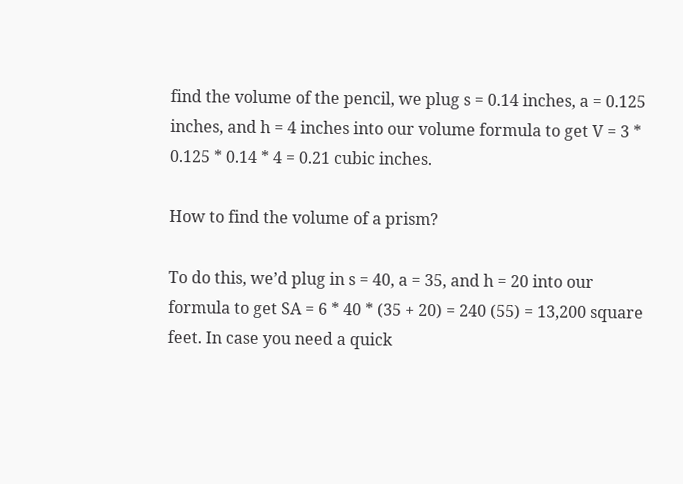find the volume of the pencil, we plug s = 0.14 inches, a = 0.125 inches, and h = 4 inches into our volume formula to get V = 3 * 0.125 * 0.14 * 4 = 0.21 cubic inches.

How to find the volume of a prism?

To do this, we’d plug in s = 40, a = 35, and h = 20 into our formula to get SA = 6 * 40 * (35 + 20) = 240 (55) = 13,200 square feet. In case you need a quick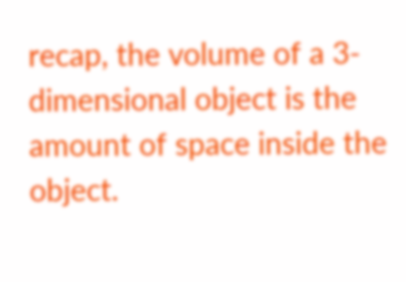recap, the volume of a 3-dimensional object is the amount of space inside the object.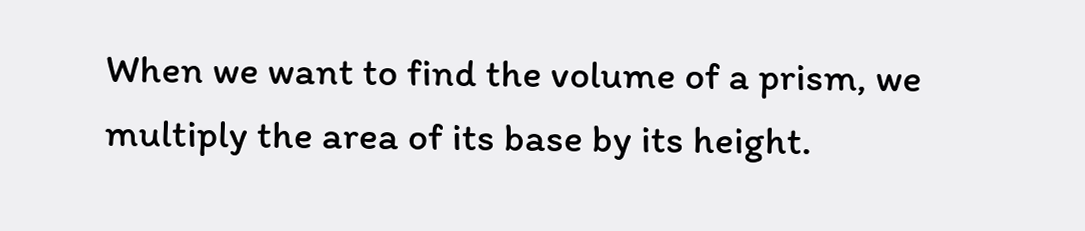When we want to find the volume of a prism, we multiply the area of its base by its height.